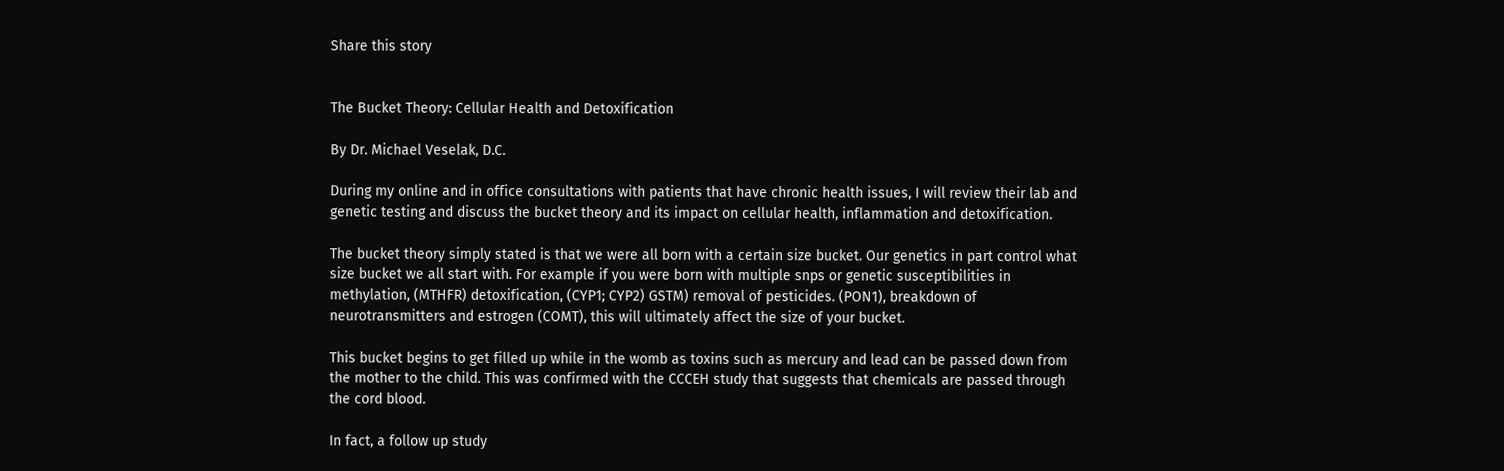Share this story


The Bucket Theory: Cellular Health and Detoxification

By Dr. Michael Veselak, D.C.

During my online and in office consultations with patients that have chronic health issues, I will review their lab and genetic testing and discuss the bucket theory and its impact on cellular health, inflammation and detoxification.

The bucket theory simply stated is that we were all born with a certain size bucket. Our genetics in part control what size bucket we all start with. For example if you were born with multiple snps or genetic susceptibilities in methylation, (MTHFR) detoxification, (CYP1; CYP2) GSTM) removal of pesticides. (PON1), breakdown of neurotransmitters and estrogen (COMT), this will ultimately affect the size of your bucket.

This bucket begins to get filled up while in the womb as toxins such as mercury and lead can be passed down from the mother to the child. This was confirmed with the CCCEH study that suggests that chemicals are passed through the cord blood.

In fact, a follow up study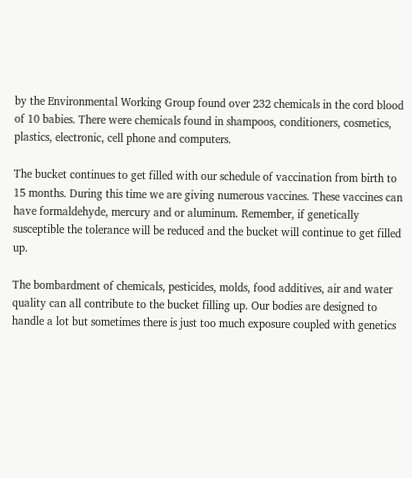by the Environmental Working Group found over 232 chemicals in the cord blood of 10 babies. There were chemicals found in shampoos, conditioners, cosmetics, plastics, electronic, cell phone and computers.

The bucket continues to get filled with our schedule of vaccination from birth to 15 months. During this time we are giving numerous vaccines. These vaccines can have formaldehyde, mercury and or aluminum. Remember, if genetically susceptible the tolerance will be reduced and the bucket will continue to get filled up.

The bombardment of chemicals, pesticides, molds, food additives, air and water quality can all contribute to the bucket filling up. Our bodies are designed to handle a lot but sometimes there is just too much exposure coupled with genetics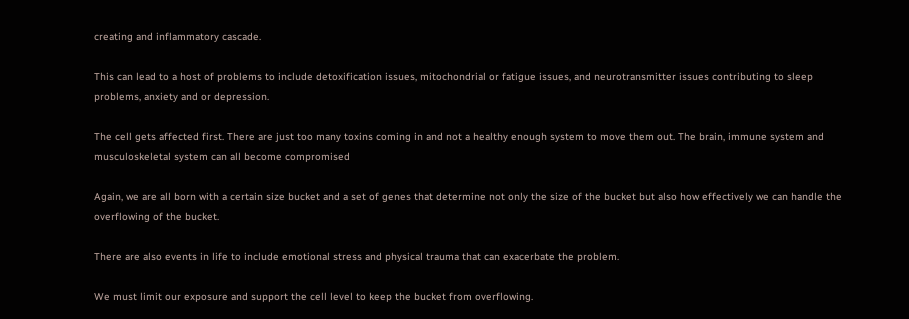creating and inflammatory cascade.

This can lead to a host of problems to include detoxification issues, mitochondrial or fatigue issues, and neurotransmitter issues contributing to sleep problems, anxiety and or depression.

The cell gets affected first. There are just too many toxins coming in and not a healthy enough system to move them out. The brain, immune system and musculoskeletal system can all become compromised

Again, we are all born with a certain size bucket and a set of genes that determine not only the size of the bucket but also how effectively we can handle the overflowing of the bucket.

There are also events in life to include emotional stress and physical trauma that can exacerbate the problem.

We must limit our exposure and support the cell level to keep the bucket from overflowing.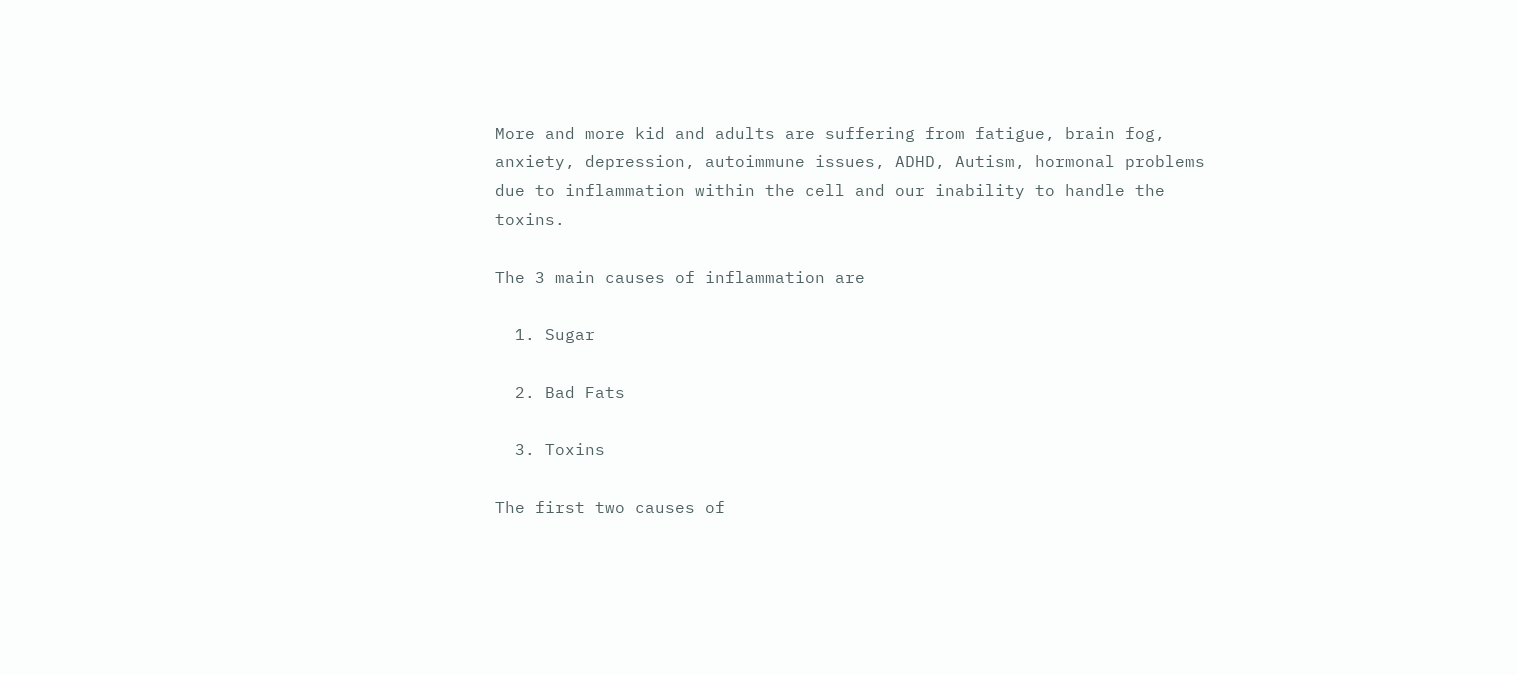More and more kid and adults are suffering from fatigue, brain fog, anxiety, depression, autoimmune issues, ADHD, Autism, hormonal problems due to inflammation within the cell and our inability to handle the toxins.

The 3 main causes of inflammation are

  1. Sugar

  2. Bad Fats

  3. Toxins

The first two causes of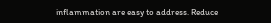inflammation are easy to address. Reduce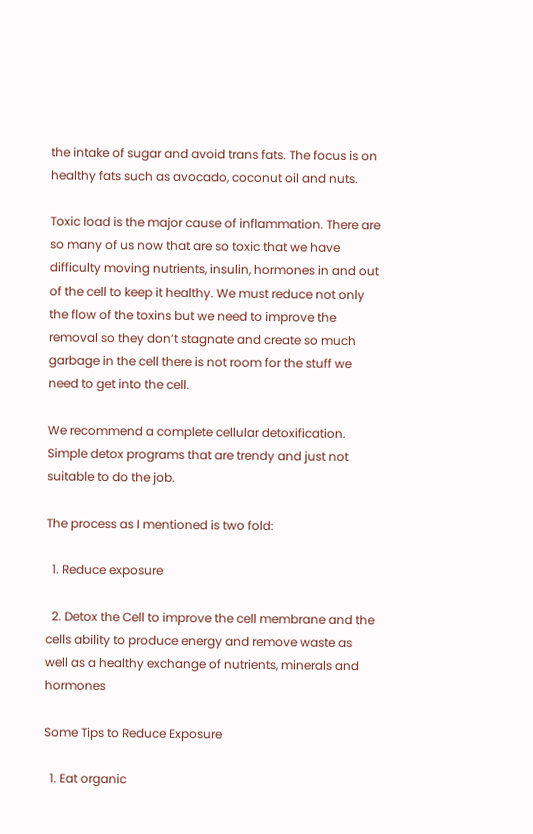the intake of sugar and avoid trans fats. The focus is on healthy fats such as avocado, coconut oil and nuts.

Toxic load is the major cause of inflammation. There are so many of us now that are so toxic that we have difficulty moving nutrients, insulin, hormones in and out of the cell to keep it healthy. We must reduce not only the flow of the toxins but we need to improve the removal so they don’t stagnate and create so much garbage in the cell there is not room for the stuff we need to get into the cell.

We recommend a complete cellular detoxification. Simple detox programs that are trendy and just not suitable to do the job.

The process as I mentioned is two fold:

  1. Reduce exposure

  2. Detox the Cell to improve the cell membrane and the cells ability to produce energy and remove waste as well as a healthy exchange of nutrients, minerals and hormones

Some Tips to Reduce Exposure

  1. Eat organic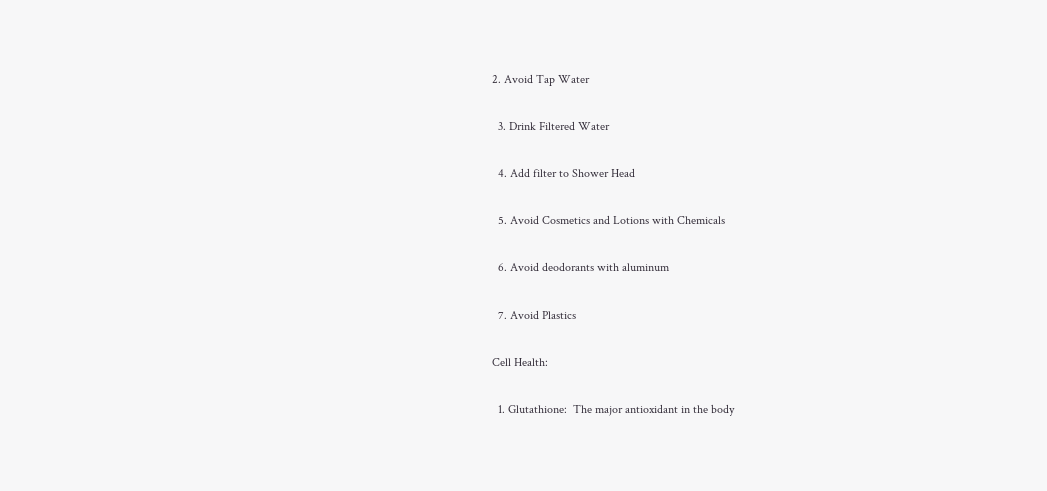2. Avoid Tap Water

  3. Drink Filtered Water

  4. Add filter to Shower Head

  5. Avoid Cosmetics and Lotions with Chemicals

  6. Avoid deodorants with aluminum

  7. Avoid Plastics

Cell Health:

  1. Glutathione:  The major antioxidant in the body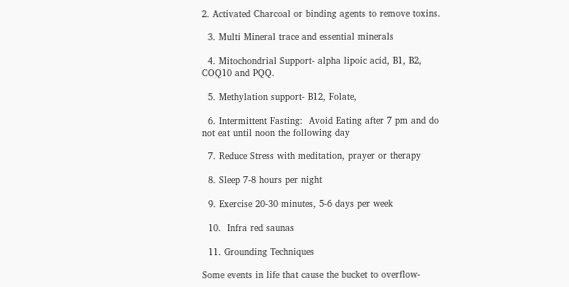2. Activated Charcoal or binding agents to remove toxins.

  3. Multi Mineral trace and essential minerals

  4. Mitochondrial Support- alpha lipoic acid, B1, B2, COQ10 and PQQ.

  5. Methylation support- B12, Folate,

  6. Intermittent Fasting:  Avoid Eating after 7 pm and do not eat until noon the following day

  7. Reduce Stress with meditation, prayer or therapy

  8. Sleep 7-8 hours per night

  9. Exercise 20-30 minutes, 5-6 days per week

  10.  Infra red saunas

  11. Grounding Techniques

Some events in life that cause the bucket to overflow-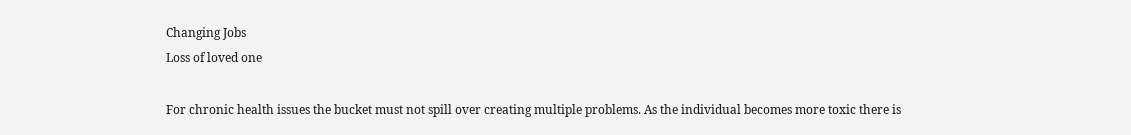Changing Jobs
Loss of loved one

For chronic health issues the bucket must not spill over creating multiple problems. As the individual becomes more toxic there is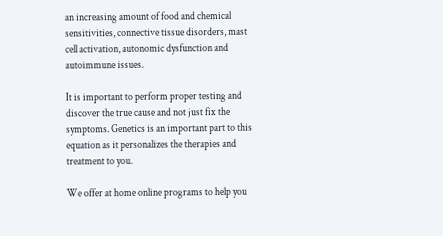an increasing amount of food and chemical sensitivities, connective tissue disorders, mast cell activation, autonomic dysfunction and autoimmune issues.

It is important to perform proper testing and discover the true cause and not just fix the symptoms. Genetics is an important part to this equation as it personalizes the therapies and treatment to you.

We offer at home online programs to help you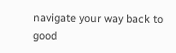navigate your way back to good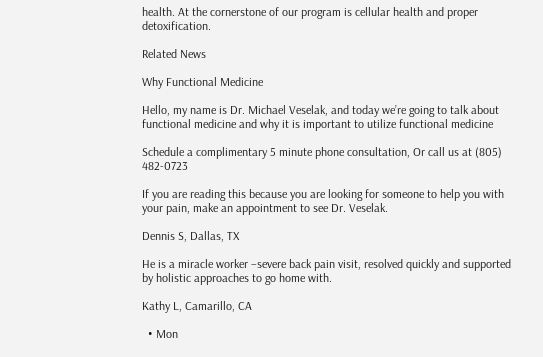health. At the cornerstone of our program is cellular health and proper detoxification.

Related News

Why Functional Medicine

Hello, my name is Dr. Michael Veselak, and today we’re going to talk about functional medicine and why it is important to utilize functional medicine

Schedule a complimentary 5 minute phone consultation, Or call us at (805) 482-0723

If you are reading this because you are looking for someone to help you with your pain, make an appointment to see Dr. Veselak.

Dennis S, Dallas, TX

He is a miracle worker –severe back pain visit, resolved quickly and supported by holistic approaches to go home with.

Kathy L, Camarillo, CA

  • Mon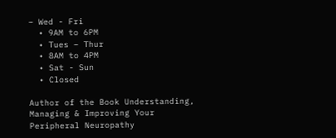– Wed - Fri
  • 9AM to 6PM
  • Tues – Thur
  • 8AM to 4PM
  • Sat - Sun
  • Closed

Author of the Book Understanding, Managing & Improving Your Peripheral Neuropathy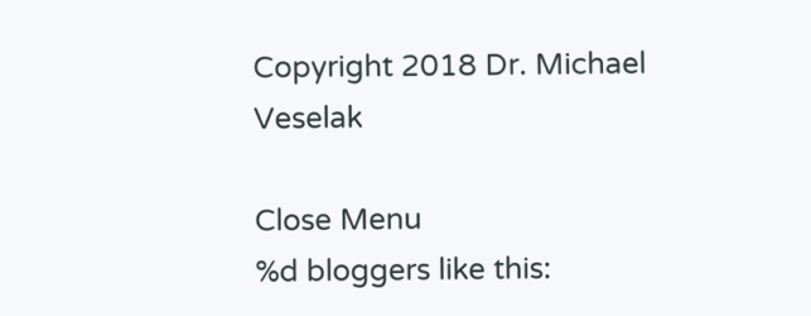Copyright 2018 Dr. Michael Veselak

Close Menu
%d bloggers like this: